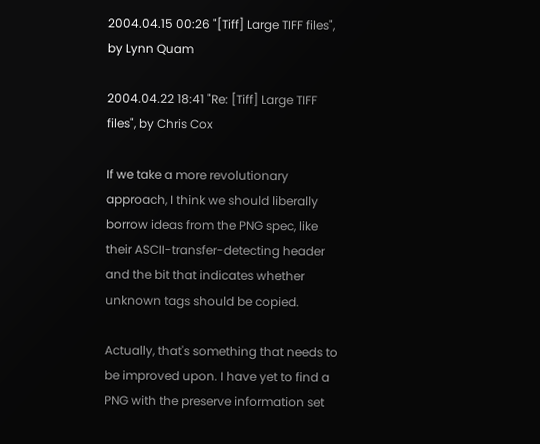2004.04.15 00:26 "[Tiff] Large TIFF files", by Lynn Quam

2004.04.22 18:41 "Re: [Tiff] Large TIFF files", by Chris Cox

If we take a more revolutionary approach, I think we should liberally borrow ideas from the PNG spec, like their ASCII-transfer-detecting header and the bit that indicates whether unknown tags should be copied.

Actually, that's something that needs to be improved upon. I have yet to find a PNG with the preserve information set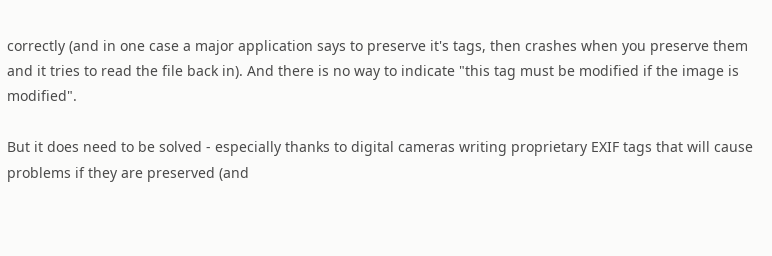correctly (and in one case a major application says to preserve it's tags, then crashes when you preserve them and it tries to read the file back in). And there is no way to indicate "this tag must be modified if the image is modified".

But it does need to be solved - especially thanks to digital cameras writing proprietary EXIF tags that will cause problems if they are preserved (and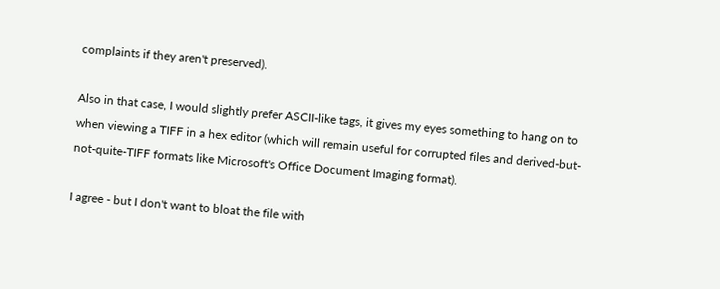complaints if they aren't preserved).

Also in that case, I would slightly prefer ASCII-like tags, it gives my eyes something to hang on to when viewing a TIFF in a hex editor (which will remain useful for corrupted files and derived-but-not-quite-TIFF formats like Microsoft's Office Document Imaging format).

I agree - but I don't want to bloat the file with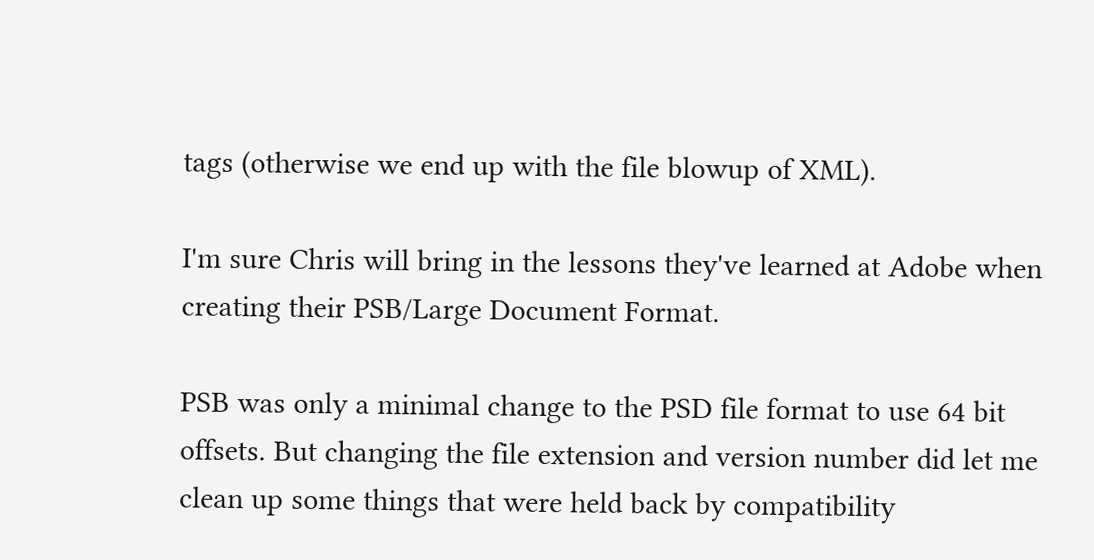tags (otherwise we end up with the file blowup of XML).

I'm sure Chris will bring in the lessons they've learned at Adobe when creating their PSB/Large Document Format.

PSB was only a minimal change to the PSD file format to use 64 bit offsets. But changing the file extension and version number did let me clean up some things that were held back by compatibility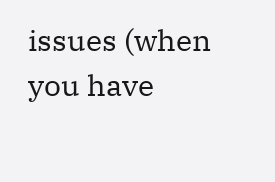issues (when you have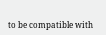to be compatible with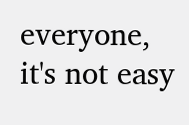everyone, it's not easy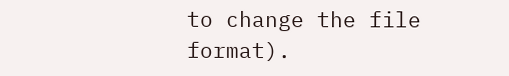to change the file format).